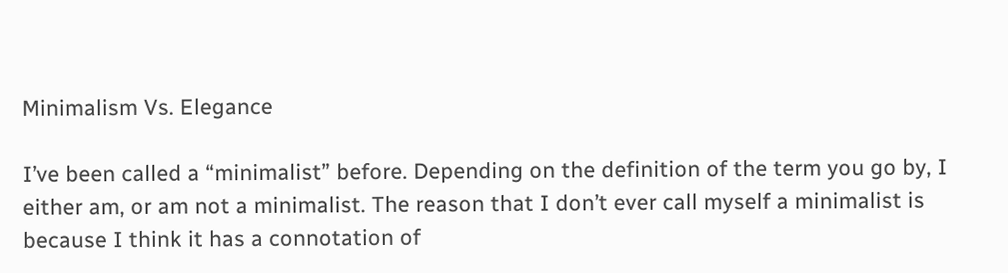Minimalism Vs. Elegance

I’ve been called a “minimalist” before. Depending on the definition of the term you go by, I either am, or am not a minimalist. The reason that I don’t ever call myself a minimalist is because I think it has a connotation of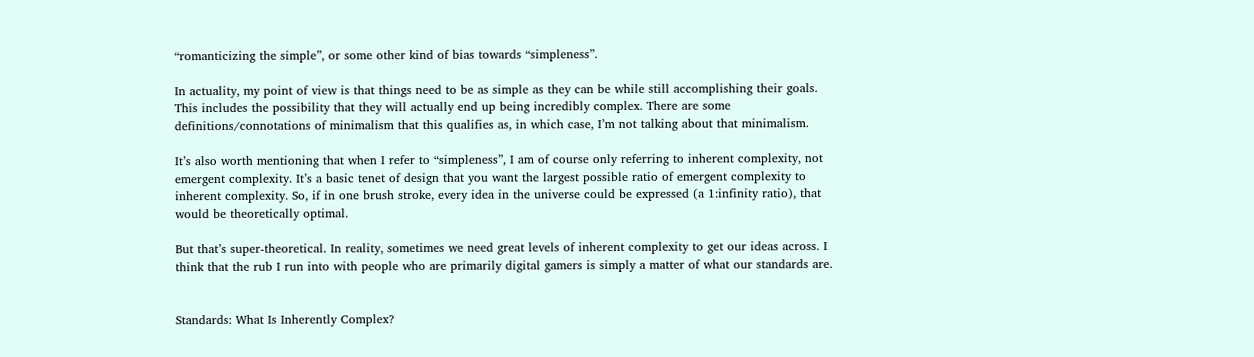“romanticizing the simple”, or some other kind of bias towards “simpleness”.

In actuality, my point of view is that things need to be as simple as they can be while still accomplishing their goals. This includes the possibility that they will actually end up being incredibly complex. There are some definitions/connotations of minimalism that this qualifies as, in which case, I’m not talking about that minimalism.

It’s also worth mentioning that when I refer to “simpleness”, I am of course only referring to inherent complexity, not emergent complexity. It’s a basic tenet of design that you want the largest possible ratio of emergent complexity to inherent complexity. So, if in one brush stroke, every idea in the universe could be expressed (a 1:infinity ratio), that would be theoretically optimal.

But that’s super-theoretical. In reality, sometimes we need great levels of inherent complexity to get our ideas across. I think that the rub I run into with people who are primarily digital gamers is simply a matter of what our standards are.


Standards: What Is Inherently Complex?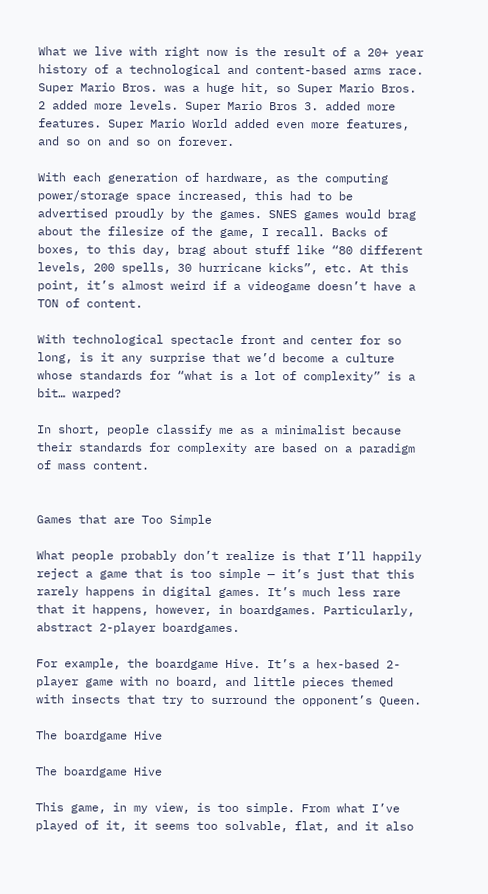What we live with right now is the result of a 20+ year history of a technological and content-based arms race. Super Mario Bros. was a huge hit, so Super Mario Bros. 2 added more levels. Super Mario Bros 3. added more features. Super Mario World added even more features, and so on and so on forever.

With each generation of hardware, as the computing power/storage space increased, this had to be advertised proudly by the games. SNES games would brag about the filesize of the game, I recall. Backs of boxes, to this day, brag about stuff like “80 different levels, 200 spells, 30 hurricane kicks”, etc. At this point, it’s almost weird if a videogame doesn’t have a TON of content.

With technological spectacle front and center for so long, is it any surprise that we’d become a culture whose standards for “what is a lot of complexity” is a bit… warped?

In short, people classify me as a minimalist because their standards for complexity are based on a paradigm of mass content.


Games that are Too Simple

What people probably don’t realize is that I’ll happily reject a game that is too simple — it’s just that this rarely happens in digital games. It’s much less rare that it happens, however, in boardgames. Particularly, abstract 2-player boardgames.

For example, the boardgame Hive. It’s a hex-based 2-player game with no board, and little pieces themed with insects that try to surround the opponent’s Queen.

The boardgame Hive

The boardgame Hive

This game, in my view, is too simple. From what I’ve played of it, it seems too solvable, flat, and it also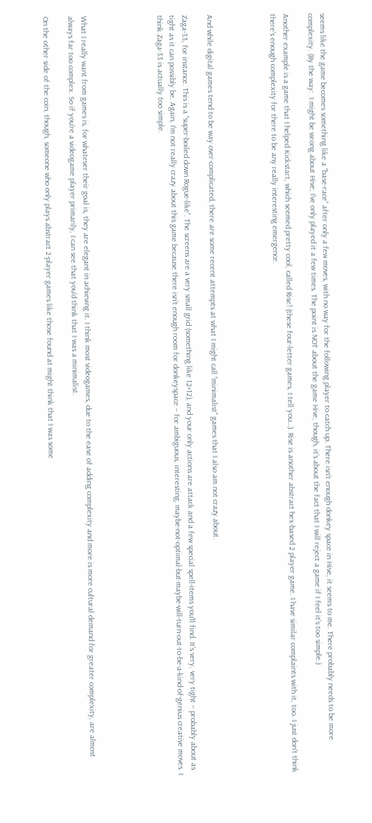seems like the game becomes something like a “base-race” after only a few moves, with no way for the following player to catch up. There isn’t enough donkey space in Hive, it seems to me. There probably needs to be more complexity. (By the way:  I might be wrong about Hive; I’ve only played it a few times. The point is NOT about the game Hive, though, it’s about the fact that I will reject a game if I feel it’s too simple.)

Another example is a game that I helped Kickstart, which seemed pretty cool, called Rise! (these four-letter games, I tell you…). Rise is another abstract hex-based 2 player game. I have similar complaints with it, too. I just don’t think there’s enough complexity for there to be any really interesting emergence.




And while digital games tend to be way over-complicated, there are some recent attempts at what I might call “minimalist” games that I also am not crazy about.

Zaga-33, for instance. This is a “super-boiled down Rogue-like”. The screens are a very small grid (something like 12×12), and your only actions are attack and a few special spell-items you’ll find. It’s very, very tight – probably about as tight as it can possibly be. Again, I’m not really crazy about this game because there isn’t enough room for donkeyspace – for ambiguous, interesting, maybe-not-optimal-but-maybe-will-turn-out-to-be-a-kind-of-genius creative moves. I think Zaga-33 is actually too simple.





What I really want from games is, for whatever their goal is, they are elegant in achieving it. I think most videogames, due to the ease of adding complexity and more is more cultural demand for greater complexity, are almost always far too complex. So if you’re a videogame player primarily, I can see that you’d think that I was a minimalist.

On the other side of the coin, though, someone who only plays abstract 2-player games like those found at might think that I was some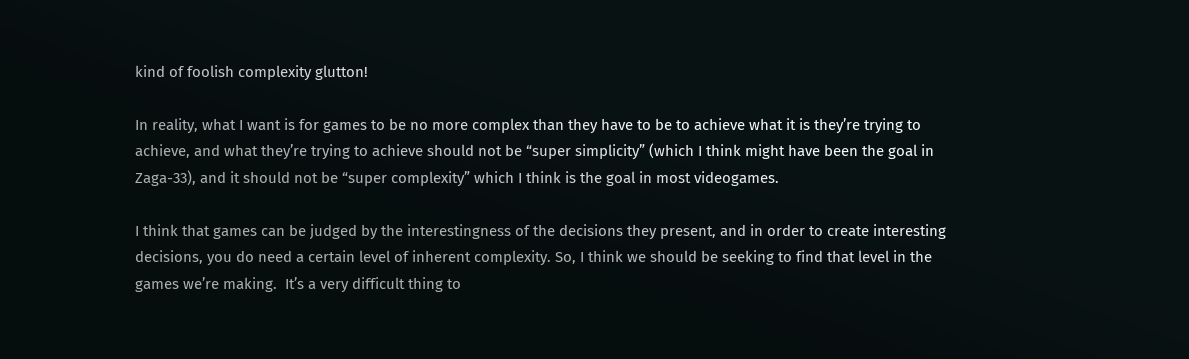kind of foolish complexity glutton!

In reality, what I want is for games to be no more complex than they have to be to achieve what it is they’re trying to achieve, and what they’re trying to achieve should not be “super simplicity” (which I think might have been the goal in Zaga-33), and it should not be “super complexity” which I think is the goal in most videogames.

I think that games can be judged by the interestingness of the decisions they present, and in order to create interesting decisions, you do need a certain level of inherent complexity. So, I think we should be seeking to find that level in the games we’re making.  It’s a very difficult thing to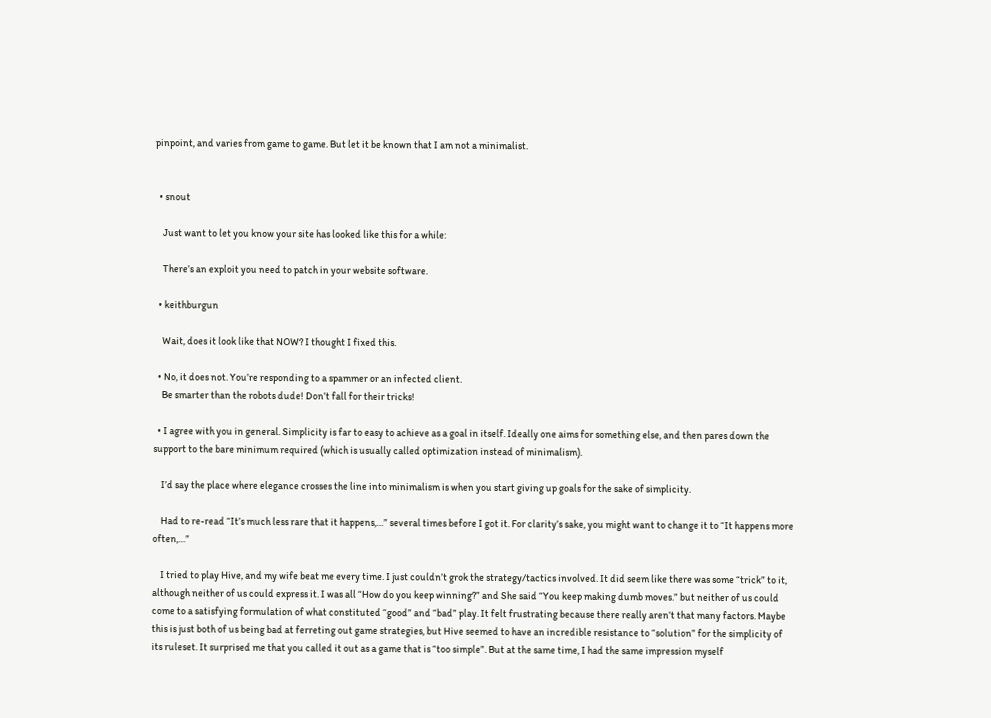pinpoint, and varies from game to game. But let it be known that I am not a minimalist.


  • snout

    Just want to let you know your site has looked like this for a while:

    There’s an exploit you need to patch in your website software.

  • keithburgun

    Wait, does it look like that NOW? I thought I fixed this.

  • No, it does not. You’re responding to a spammer or an infected client.
    Be smarter than the robots dude! Don’t fall for their tricks!

  • I agree with you in general. Simplicity is far to easy to achieve as a goal in itself. Ideally one aims for something else, and then pares down the support to the bare minimum required (which is usually called optimization instead of minimalism).

    I’d say the place where elegance crosses the line into minimalism is when you start giving up goals for the sake of simplicity.

    Had to re-read “It’s much less rare that it happens,…” several times before I got it. For clarity’s sake, you might want to change it to “It happens more often,…”

    I tried to play Hive, and my wife beat me every time. I just couldn’t grok the strategy/tactics involved. It did seem like there was some “trick” to it, although neither of us could express it. I was all “How do you keep winning?” and She said “You keep making dumb moves.” but neither of us could come to a satisfying formulation of what constituted “good” and “bad” play. It felt frustrating because there really aren’t that many factors. Maybe this is just both of us being bad at ferreting out game strategies, but Hive seemed to have an incredible resistance to “solution” for the simplicity of its ruleset. It surprised me that you called it out as a game that is “too simple”. But at the same time, I had the same impression myself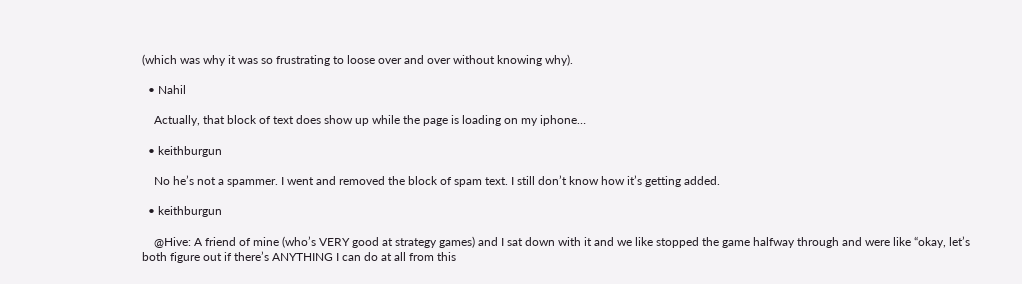(which was why it was so frustrating to loose over and over without knowing why).

  • Nahil

    Actually, that block of text does show up while the page is loading on my iphone…

  • keithburgun

    No he’s not a spammer. I went and removed the block of spam text. I still don’t know how it’s getting added.

  • keithburgun

    @Hive: A friend of mine (who’s VERY good at strategy games) and I sat down with it and we like stopped the game halfway through and were like “okay, let’s both figure out if there’s ANYTHING I can do at all from this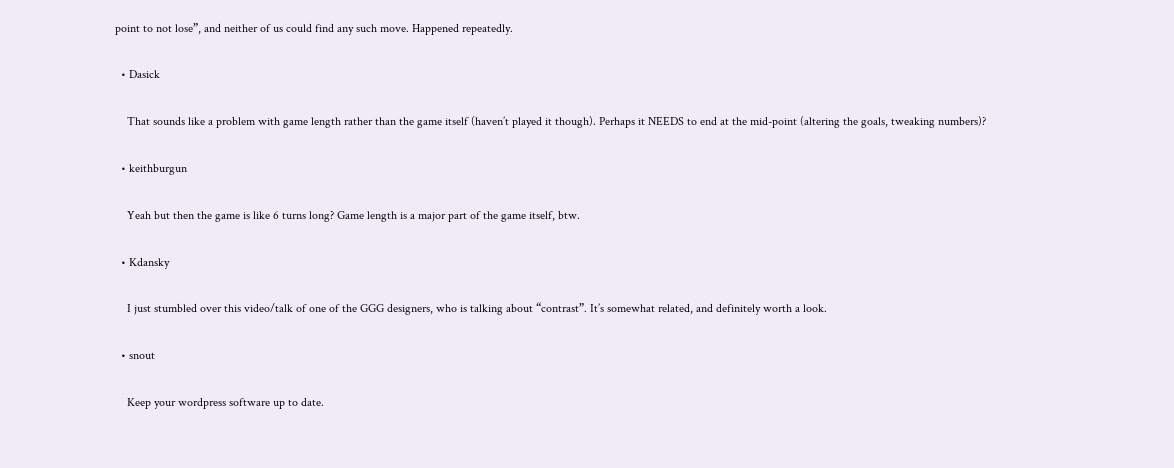point to not lose”, and neither of us could find any such move. Happened repeatedly.

  • Dasick

    That sounds like a problem with game length rather than the game itself (haven’t played it though). Perhaps it NEEDS to end at the mid-point (altering the goals, tweaking numbers)?

  • keithburgun

    Yeah but then the game is like 6 turns long? Game length is a major part of the game itself, btw.

  • Kdansky

    I just stumbled over this video/talk of one of the GGG designers, who is talking about “contrast”. It’s somewhat related, and definitely worth a look.

  • snout

    Keep your wordpress software up to date.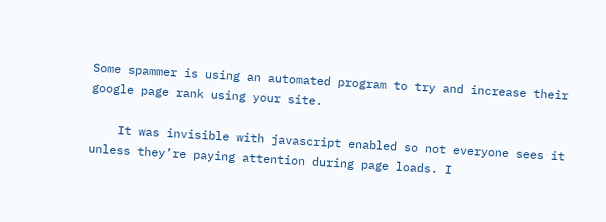Some spammer is using an automated program to try and increase their google page rank using your site.

    It was invisible with javascript enabled so not everyone sees it unless they’re paying attention during page loads. I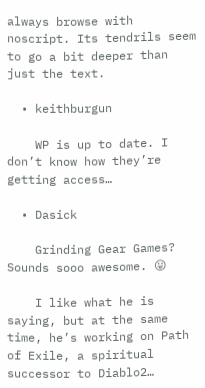always browse with noscript. Its tendrils seem to go a bit deeper than just the text.

  • keithburgun

    WP is up to date. I don’t know how they’re getting access…

  • Dasick

    Grinding Gear Games? Sounds sooo awesome. 😛

    I like what he is saying, but at the same time, he’s working on Path of Exile, a spiritual successor to Diablo2…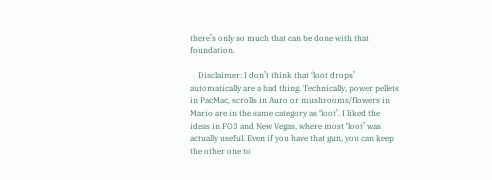there’s only so much that can be done with that foundation.

    Disclaimer: I don’t think that ‘loot drops’ automatically are a bad thing. Technically, power pellets in PacMac, scrolls in Auro or mushrooms/flowers in Mario are in the same category as ‘loot’. I liked the ideas in FO3 and New Vegas, where most ‘loot’ was actually useful. Even if you have that gun, you can keep the other one to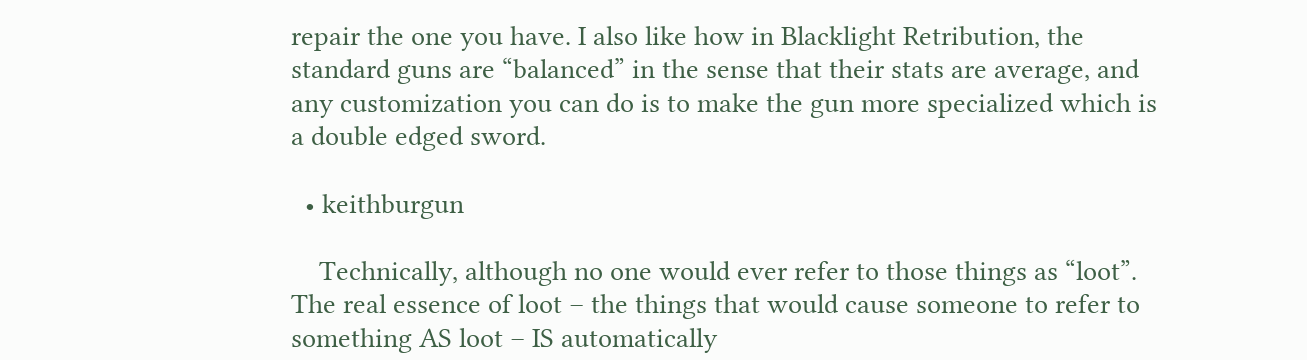repair the one you have. I also like how in Blacklight Retribution, the standard guns are “balanced” in the sense that their stats are average, and any customization you can do is to make the gun more specialized which is a double edged sword.

  • keithburgun

    Technically, although no one would ever refer to those things as “loot”. The real essence of loot – the things that would cause someone to refer to something AS loot – IS automatically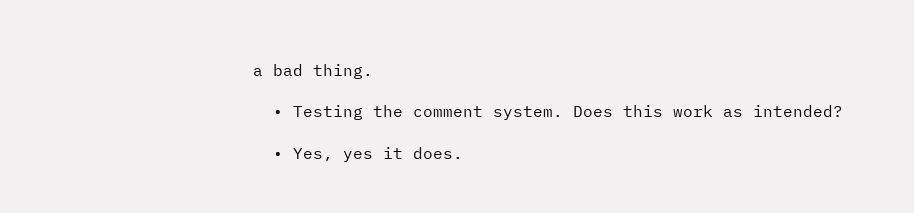a bad thing.

  • Testing the comment system. Does this work as intended?

  • Yes, yes it does.